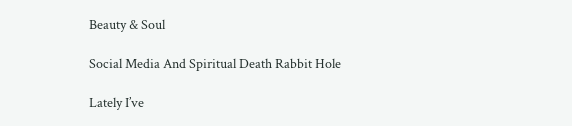Beauty & Soul

Social Media And Spiritual Death Rabbit Hole

Lately I’ve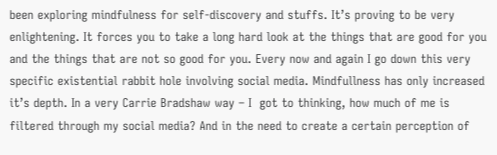been exploring mindfulness for self-discovery and stuffs. It’s proving to be very enlightening. It forces you to take a long hard look at the things that are good for you and the things that are not so good for you. Every now and again I go down this very specific existential rabbit hole involving social media. Mindfullness has only increased it’s depth. In a very Carrie Bradshaw way – I  got to thinking, how much of me is filtered through my social media? And in the need to create a certain perception of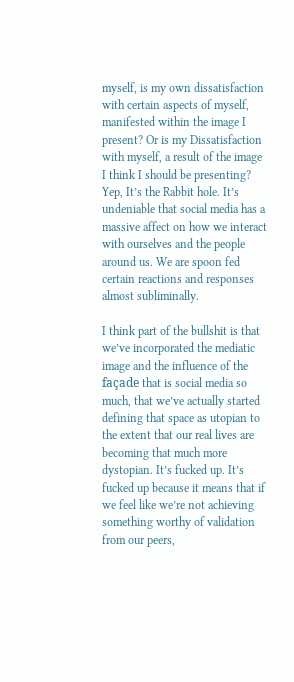myself, is my own dissatisfaction with certain aspects of myself,  manifested within the image I present? Or is my Dissatisfaction with myself, a result of the image I think I should be presenting? Yep, It’s the Rabbit hole. It’s undeniable that social media has a massive affect on how we interact with ourselves and the people around us. We are spoon fed certain reactions and responses almost subliminally.

I think part of the bullshit is that we’ve incorporated the mediatic image and the influence of the façade that is social media so much, that we’ve actually started defining that space as utopian to the extent that our real lives are becoming that much more dystopian. It’s fucked up. It’s fucked up because it means that if we feel like we’re not achieving something worthy of validation from our peers,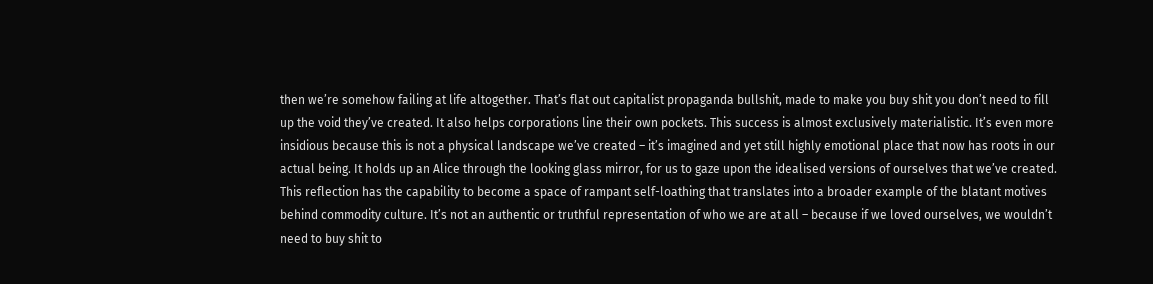then we’re somehow failing at life altogether. That’s flat out capitalist propaganda bullshit, made to make you buy shit you don’t need to fill up the void they’ve created. It also helps corporations line their own pockets. This success is almost exclusively materialistic. It’s even more insidious because this is not a physical landscape we’ve created – it’s imagined and yet still highly emotional place that now has roots in our actual being. It holds up an Alice through the looking glass mirror, for us to gaze upon the idealised versions of ourselves that we’ve created. This reflection has the capability to become a space of rampant self-loathing that translates into a broader example of the blatant motives behind commodity culture. It’s not an authentic or truthful representation of who we are at all – because if we loved ourselves, we wouldn’t need to buy shit to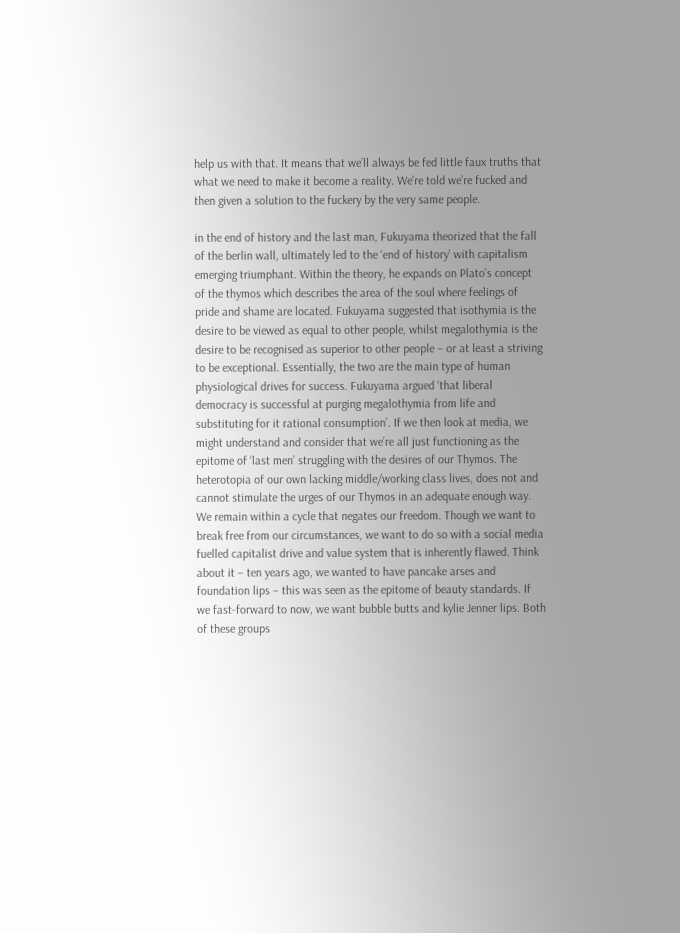help us with that. It means that we’ll always be fed little faux truths that what we need to make it become a reality. We’re told we’re fucked and then given a solution to the fuckery by the very same people.

in the end of history and the last man, Fukuyama theorized that the fall of the berlin wall, ultimately led to the ‘end of history’ with capitalism emerging triumphant. Within the theory, he expands on Plato’s concept of the thymos which describes the area of the soul where feelings of pride and shame are located. Fukuyama suggested that isothymia is the desire to be viewed as equal to other people, whilst megalothymia is the desire to be recognised as superior to other people – or at least a striving to be exceptional. Essentially, the two are the main type of human physiological drives for success. Fukuyama argued ‘that liberal democracy is successful at purging megalothymia from life and substituting for it rational consumption’. If we then look at media, we might understand and consider that we’re all just functioning as the epitome of ‘last men’ struggling with the desires of our Thymos. The heterotopia of our own lacking middle/working class lives, does not and cannot stimulate the urges of our Thymos in an adequate enough way. We remain within a cycle that negates our freedom. Though we want to break free from our circumstances, we want to do so with a social media fuelled capitalist drive and value system that is inherently flawed. Think about it – ten years ago, we wanted to have pancake arses and foundation lips – this was seen as the epitome of beauty standards. If we fast-forward to now, we want bubble butts and kylie Jenner lips. Both of these groups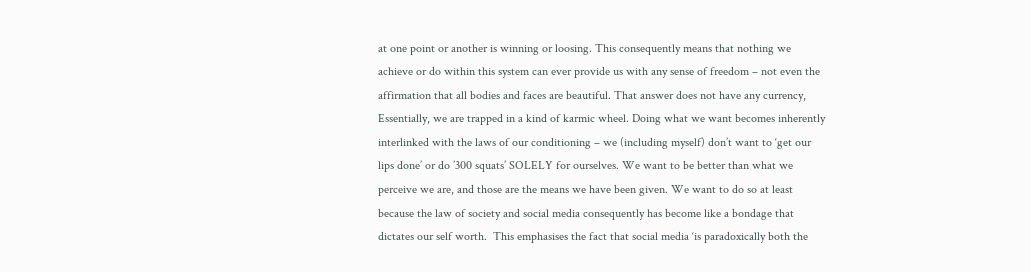at one point or another is winning or loosing. This consequently means that nothing we achieve or do within this system can ever provide us with any sense of freedom – not even the affirmation that all bodies and faces are beautiful. That answer does not have any currency, Essentially, we are trapped in a kind of karmic wheel. Doing what we want becomes inherently interlinked with the laws of our conditioning – we (including myself) don’t want to ‘get our lips done’ or do ’300 squats’ SOLELY for ourselves. We want to be better than what we perceive we are, and those are the means we have been given. We want to do so at least because the law of society and social media consequently has become like a bondage that dictates our self worth.  This emphasises the fact that social media ‘is paradoxically both the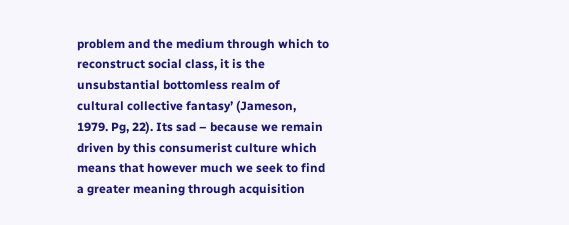problem and the medium through which to reconstruct social class, it is the unsubstantial bottomless realm of cultural collective fantasy’ (Jameson, 1979. Pg, 22). Its sad – because we remain driven by this consumerist culture which means that however much we seek to find a greater meaning through acquisition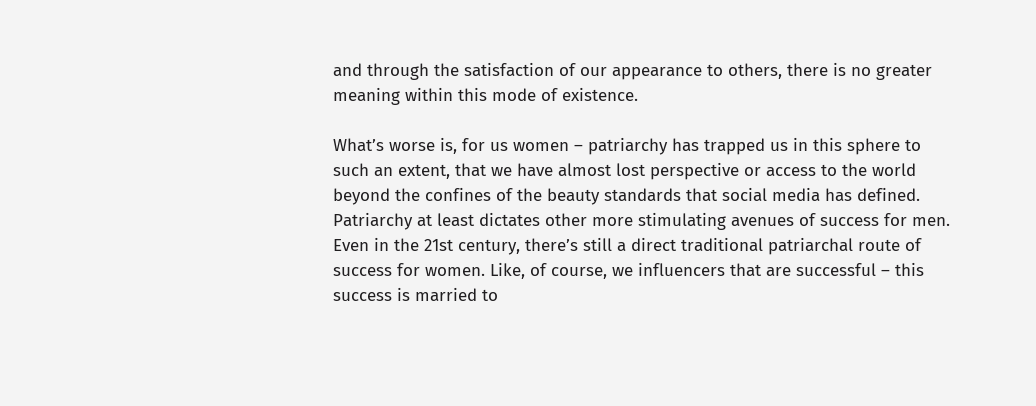and through the satisfaction of our appearance to others, there is no greater meaning within this mode of existence.

What’s worse is, for us women – patriarchy has trapped us in this sphere to such an extent, that we have almost lost perspective or access to the world beyond the confines of the beauty standards that social media has defined. Patriarchy at least dictates other more stimulating avenues of success for men.  Even in the 21st century, there’s still a direct traditional patriarchal route of success for women. Like, of course, we influencers that are successful – this success is married to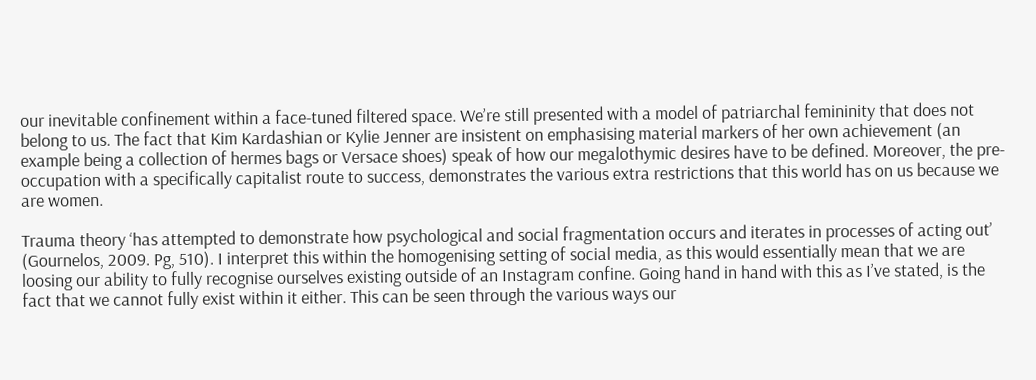our inevitable confinement within a face-tuned filtered space. We’re still presented with a model of patriarchal femininity that does not belong to us. The fact that Kim Kardashian or Kylie Jenner are insistent on emphasising material markers of her own achievement (an example being a collection of hermes bags or Versace shoes) speak of how our megalothymic desires have to be defined. Moreover, the pre-occupation with a specifically capitalist route to success, demonstrates the various extra restrictions that this world has on us because we are women.

Trauma theory ‘has attempted to demonstrate how psychological and social fragmentation occurs and iterates in processes of acting out’ (Gournelos, 2009. Pg, 510). I interpret this within the homogenising setting of social media, as this would essentially mean that we are loosing our ability to fully recognise ourselves existing outside of an Instagram confine. Going hand in hand with this as I’ve stated, is the fact that we cannot fully exist within it either. This can be seen through the various ways our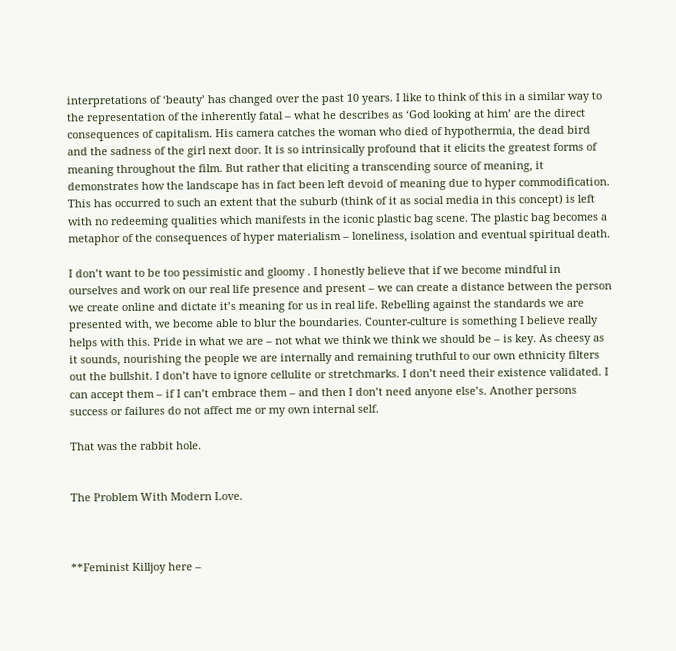interpretations of ‘beauty’ has changed over the past 10 years. I like to think of this in a similar way to the representation of the inherently fatal – what he describes as ‘God looking at him’ are the direct consequences of capitalism. His camera catches the woman who died of hypothermia, the dead bird and the sadness of the girl next door. It is so intrinsically profound that it elicits the greatest forms of meaning throughout the film. But rather that eliciting a transcending source of meaning, it demonstrates how the landscape has in fact been left devoid of meaning due to hyper commodification. This has occurred to such an extent that the suburb (think of it as social media in this concept) is left with no redeeming qualities which manifests in the iconic plastic bag scene. The plastic bag becomes a metaphor of the consequences of hyper materialism – loneliness, isolation and eventual spiritual death.

I don’t want to be too pessimistic and gloomy . I honestly believe that if we become mindful in ourselves and work on our real life presence and present – we can create a distance between the person we create online and dictate it’s meaning for us in real life. Rebelling against the standards we are presented with, we become able to blur the boundaries. Counter-culture is something I believe really helps with this. Pride in what we are – not what we think we think we should be – is key. As cheesy as it sounds, nourishing the people we are internally and remaining truthful to our own ethnicity filters out the bullshit. I don’t have to ignore cellulite or stretchmarks. I don’t need their existence validated. I can accept them – if I can’t embrace them – and then I don’t need anyone else’s. Another persons success or failures do not affect me or my own internal self.

That was the rabbit hole.


The Problem With Modern Love.



**Feminist Killjoy here –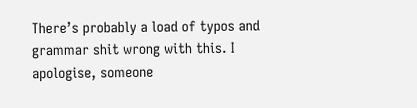There’s probably a load of typos and grammar shit wrong with this. I apologise, someone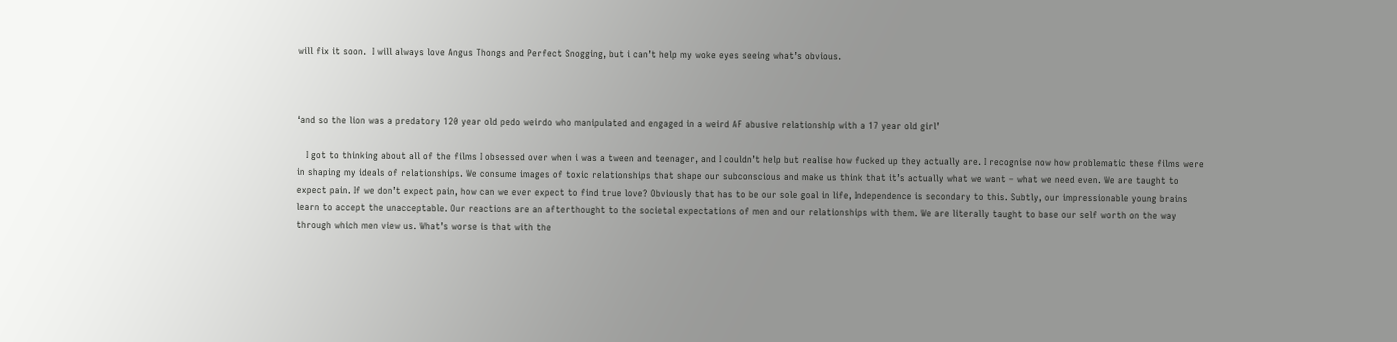will fix it soon.  I will always love Angus Thongs and Perfect Snogging, but i can’t help my woke eyes seeing what’s obvious.



‘and so the lion was a predatory 120 year old pedo weirdo who manipulated and engaged in a weird AF abusive relationship with a 17 year old girl’

   I got to thinking about all of the films I obsessed over when i was a tween and teenager, and I couldn’t help but realise how fucked up they actually are. I recognise now how problematic these films were in shaping my ideals of relationships. We consume images of toxic relationships that shape our subconscious and make us think that it’s actually what we want – what we need even. We are taught to expect pain. If we don’t expect pain, how can we ever expect to find true love? Obviously that has to be our sole goal in life, Independence is secondary to this. Subtly, our impressionable young brains learn to accept the unacceptable. Our reactions are an afterthought to the societal expectations of men and our relationships with them. We are literally taught to base our self worth on the way through which men view us. What’s worse is that with the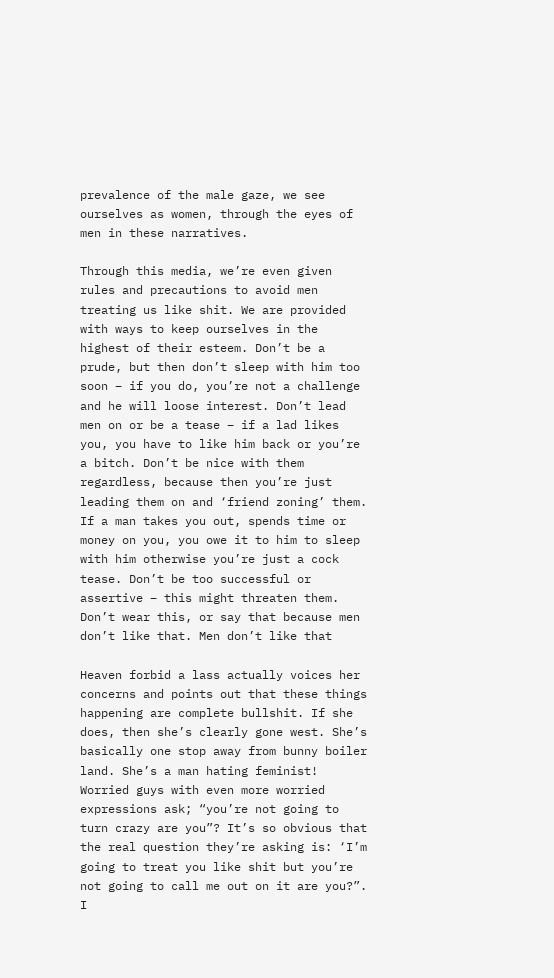prevalence of the male gaze, we see ourselves as women, through the eyes of men in these narratives.

Through this media, we’re even given rules and precautions to avoid men treating us like shit. We are provided with ways to keep ourselves in the highest of their esteem. Don’t be a prude, but then don’t sleep with him too soon – if you do, you’re not a challenge and he will loose interest. Don’t lead men on or be a tease – if a lad likes you, you have to like him back or you’re a bitch. Don’t be nice with them regardless, because then you’re just leading them on and ‘friend zoning’ them. If a man takes you out, spends time or money on you, you owe it to him to sleep with him otherwise you’re just a cock tease. Don’t be too successful or assertive – this might threaten them. Don’t wear this, or say that because men don’t like that. Men don’t like that

Heaven forbid a lass actually voices her concerns and points out that these things happening are complete bullshit. If she does, then she’s clearly gone west. She’s basically one stop away from bunny boiler land. She’s a man hating feminist! Worried guys with even more worried expressions ask; “you’re not going to turn crazy are you”? It’s so obvious that the real question they’re asking is: ‘I’m going to treat you like shit but you’re not going to call me out on it are you?”. I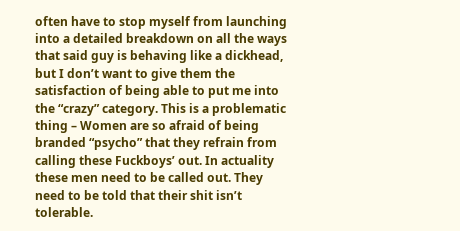often have to stop myself from launching into a detailed breakdown on all the ways that said guy is behaving like a dickhead, but I don’t want to give them the satisfaction of being able to put me into the “crazy” category. This is a problematic thing – Women are so afraid of being branded “psycho” that they refrain from calling these Fuckboys’ out. In actuality these men need to be called out. They need to be told that their shit isn’t tolerable.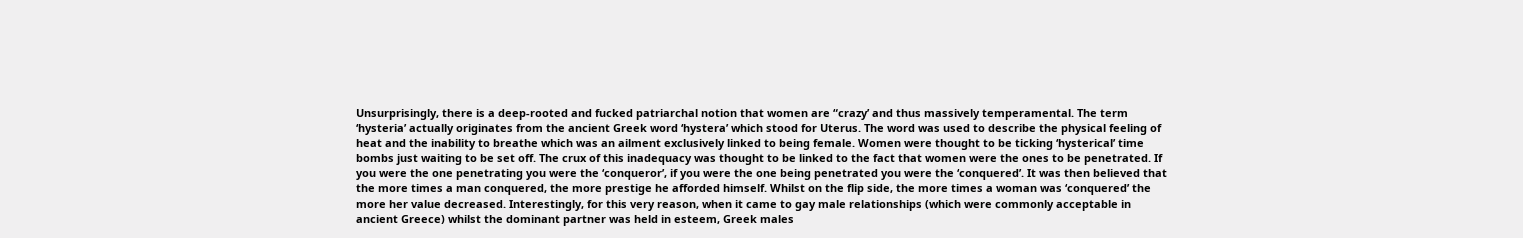Unsurprisingly, there is a deep-rooted and fucked patriarchal notion that women are “crazy’ and thus massively temperamental. The term ‘hysteria’ actually originates from the ancient Greek word ‘hystera’ which stood for Uterus. The word was used to describe the physical feeling of heat and the inability to breathe which was an ailment exclusively linked to being female. Women were thought to be ticking ‘hysterical’ time bombs just waiting to be set off. The crux of this inadequacy was thought to be linked to the fact that women were the ones to be penetrated. If you were the one penetrating you were the ‘conqueror’, if you were the one being penetrated you were the ‘conquered’. It was then believed that the more times a man conquered, the more prestige he afforded himself. Whilst on the flip side, the more times a woman was ‘conquered’ the more her value decreased. Interestingly, for this very reason, when it came to gay male relationships (which were commonly acceptable in ancient Greece) whilst the dominant partner was held in esteem, Greek males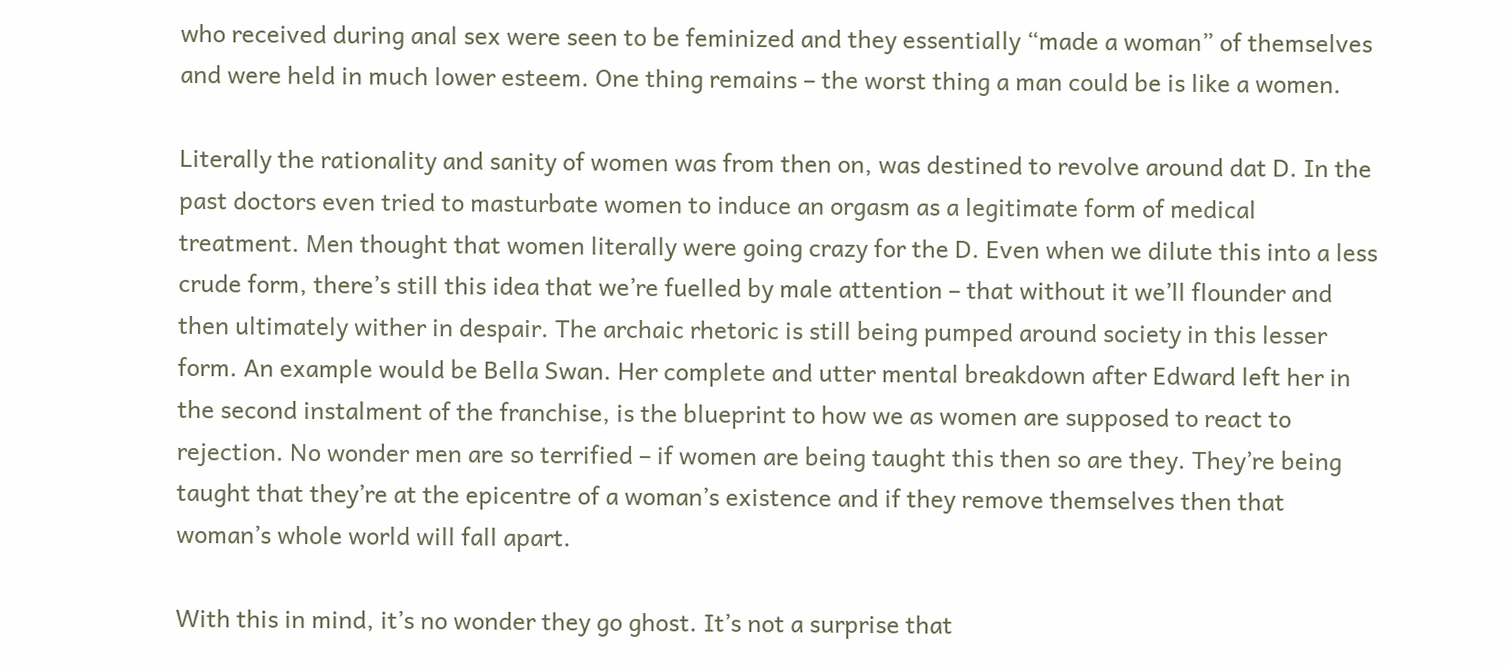who received during anal sex were seen to be feminized and they essentially “made a woman” of themselves and were held in much lower esteem. One thing remains – the worst thing a man could be is like a women.

Literally the rationality and sanity of women was from then on, was destined to revolve around dat D. In the past doctors even tried to masturbate women to induce an orgasm as a legitimate form of medical treatment. Men thought that women literally were going crazy for the D. Even when we dilute this into a less crude form, there’s still this idea that we’re fuelled by male attention – that without it we’ll flounder and then ultimately wither in despair. The archaic rhetoric is still being pumped around society in this lesser form. An example would be Bella Swan. Her complete and utter mental breakdown after Edward left her in the second instalment of the franchise, is the blueprint to how we as women are supposed to react to rejection. No wonder men are so terrified – if women are being taught this then so are they. They’re being taught that they’re at the epicentre of a woman’s existence and if they remove themselves then that woman’s whole world will fall apart.

With this in mind, it’s no wonder they go ghost. It’s not a surprise that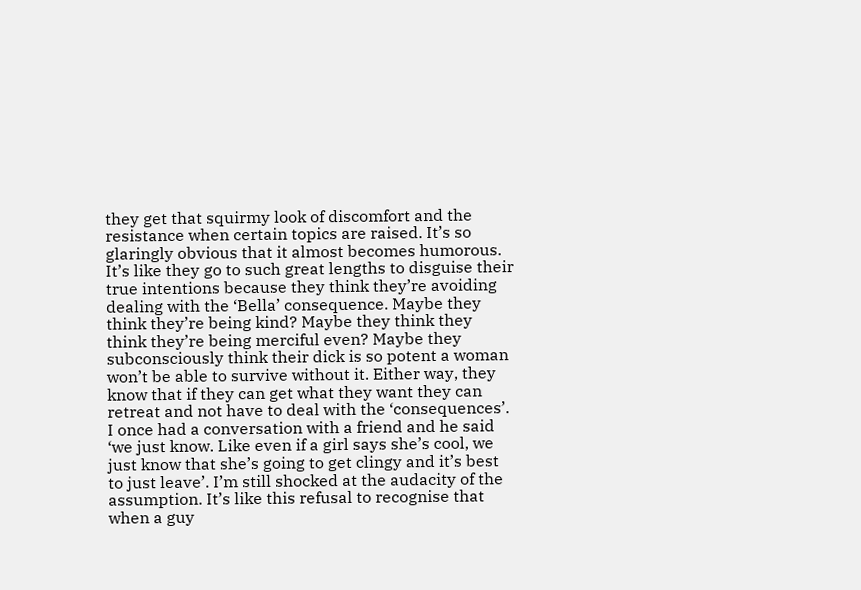they get that squirmy look of discomfort and the resistance when certain topics are raised. It’s so glaringly obvious that it almost becomes humorous. It’s like they go to such great lengths to disguise their true intentions because they think they’re avoiding dealing with the ‘Bella’ consequence. Maybe they think they’re being kind? Maybe they think they think they’re being merciful even? Maybe they subconsciously think their dick is so potent a woman won’t be able to survive without it. Either way, they know that if they can get what they want they can retreat and not have to deal with the ‘consequences’. I once had a conversation with a friend and he said ‘we just know. Like even if a girl says she’s cool, we just know that she’s going to get clingy and it’s best to just leave’. I’m still shocked at the audacity of the assumption. It’s like this refusal to recognise that when a guy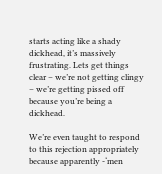starts acting like a shady dickhead, it’s massively frustrating. Lets get things clear – we’re not getting clingy – we’re getting pissed off because you’re being a dickhead.

We’re even taught to respond to this rejection appropriately because apparently -‘men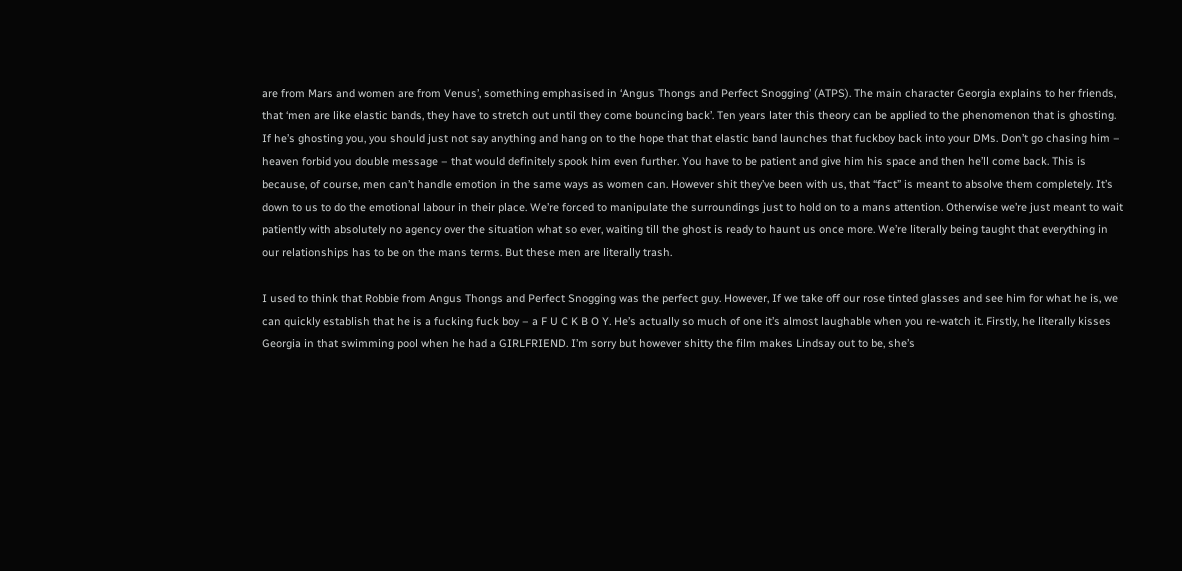are from Mars and women are from Venus’, something emphasised in ‘Angus Thongs and Perfect Snogging’ (ATPS). The main character Georgia explains to her friends, that ‘men are like elastic bands, they have to stretch out until they come bouncing back’. Ten years later this theory can be applied to the phenomenon that is ghosting. If he’s ghosting you, you should just not say anything and hang on to the hope that that elastic band launches that fuckboy back into your DMs. Don’t go chasing him – heaven forbid you double message – that would definitely spook him even further. You have to be patient and give him his space and then he’ll come back. This is because, of course, men can’t handle emotion in the same ways as women can. However shit they’ve been with us, that “fact” is meant to absolve them completely. It’s down to us to do the emotional labour in their place. We’re forced to manipulate the surroundings just to hold on to a mans attention. Otherwise we’re just meant to wait patiently with absolutely no agency over the situation what so ever, waiting till the ghost is ready to haunt us once more. We’re literally being taught that everything in our relationships has to be on the mans terms. But these men are literally trash.

I used to think that Robbie from Angus Thongs and Perfect Snogging was the perfect guy. However, If we take off our rose tinted glasses and see him for what he is, we can quickly establish that he is a fucking fuck boy – a F U C K B O Y. He’s actually so much of one it’s almost laughable when you re-watch it. Firstly, he literally kisses Georgia in that swimming pool when he had a GIRLFRIEND. I’m sorry but however shitty the film makes Lindsay out to be, she’s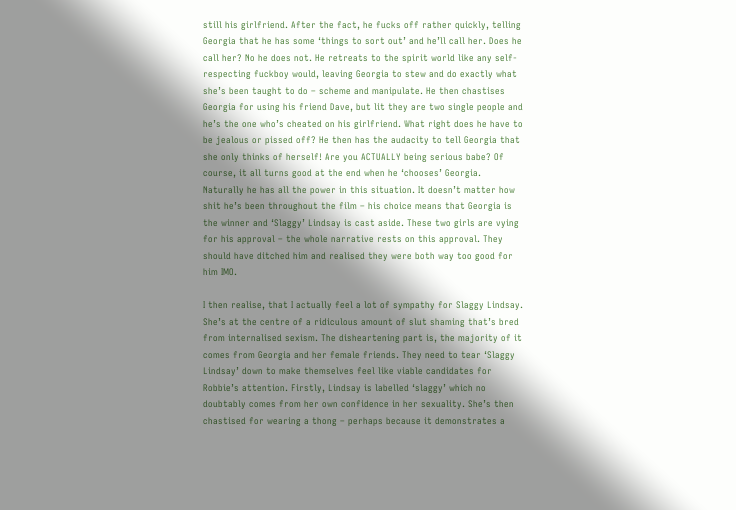still his girlfriend. After the fact, he fucks off rather quickly, telling Georgia that he has some ‘things to sort out’ and he’ll call her. Does he call her? No he does not. He retreats to the spirit world like any self-respecting fuckboy would, leaving Georgia to stew and do exactly what she’s been taught to do – scheme and manipulate. He then chastises Georgia for using his friend Dave, but lit they are two single people and he’s the one who’s cheated on his girlfriend. What right does he have to be jealous or pissed off? He then has the audacity to tell Georgia that she only thinks of herself! Are you ACTUALLY being serious babe? Of course, it all turns good at the end when he ‘chooses’ Georgia. Naturally he has all the power in this situation. It doesn’t matter how shit he’s been throughout the film – his choice means that Georgia is the winner and ‘Slaggy’ Lindsay is cast aside. These two girls are vying for his approval – the whole narrative rests on this approval. They should have ditched him and realised they were both way too good for him IMO.

I then realise, that I actually feel a lot of sympathy for Slaggy Lindsay. She’s at the centre of a ridiculous amount of slut shaming that’s bred from internalised sexism. The disheartening part is, the majority of it comes from Georgia and her female friends. They need to tear ‘Slaggy Lindsay’ down to make themselves feel like viable candidates for Robbie’s attention. Firstly, Lindsay is labelled ‘slaggy’ which no doubtably comes from her own confidence in her sexuality. She’s then chastised for wearing a thong – perhaps because it demonstrates a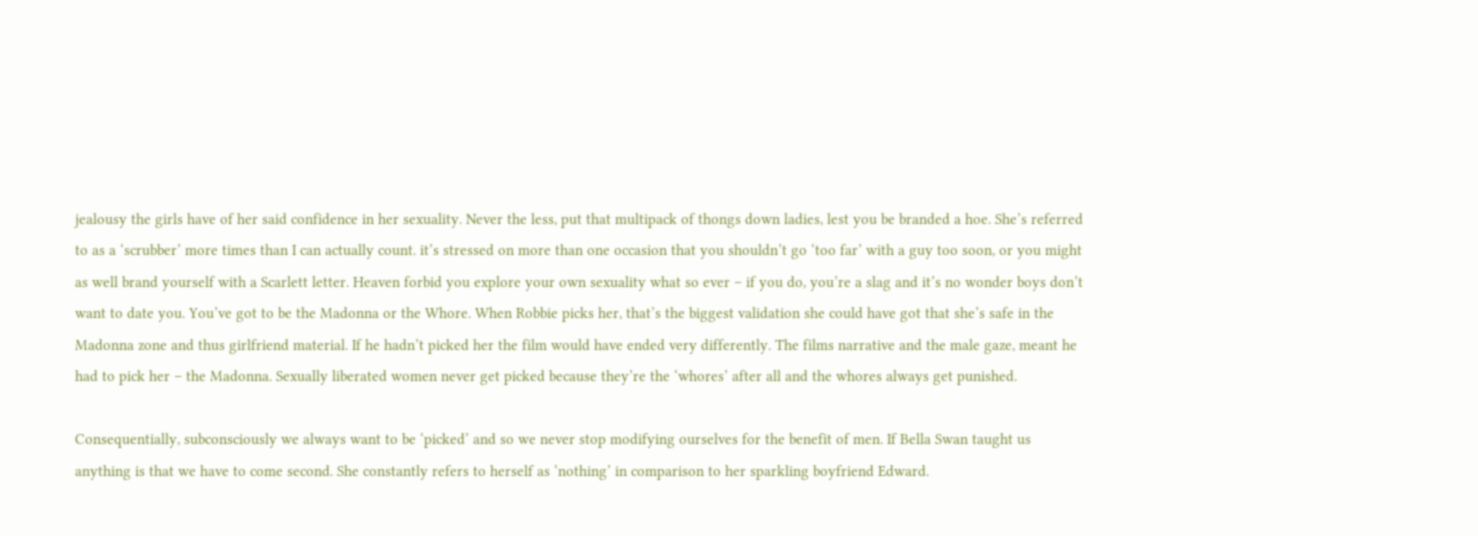jealousy the girls have of her said confidence in her sexuality. Never the less, put that multipack of thongs down ladies, lest you be branded a hoe. She’s referred to as a ‘scrubber’ more times than I can actually count. it’s stressed on more than one occasion that you shouldn’t go ‘too far’ with a guy too soon, or you might as well brand yourself with a Scarlett letter. Heaven forbid you explore your own sexuality what so ever – if you do, you’re a slag and it’s no wonder boys don’t want to date you. You’ve got to be the Madonna or the Whore. When Robbie picks her, that’s the biggest validation she could have got that she’s safe in the Madonna zone and thus girlfriend material. If he hadn’t picked her the film would have ended very differently. The films narrative and the male gaze, meant he had to pick her – the Madonna. Sexually liberated women never get picked because they’re the ‘whores’ after all and the whores always get punished.

Consequentially, subconsciously we always want to be ‘picked’ and so we never stop modifying ourselves for the benefit of men. If Bella Swan taught us anything is that we have to come second. She constantly refers to herself as ‘nothing’ in comparison to her sparkling boyfriend Edward.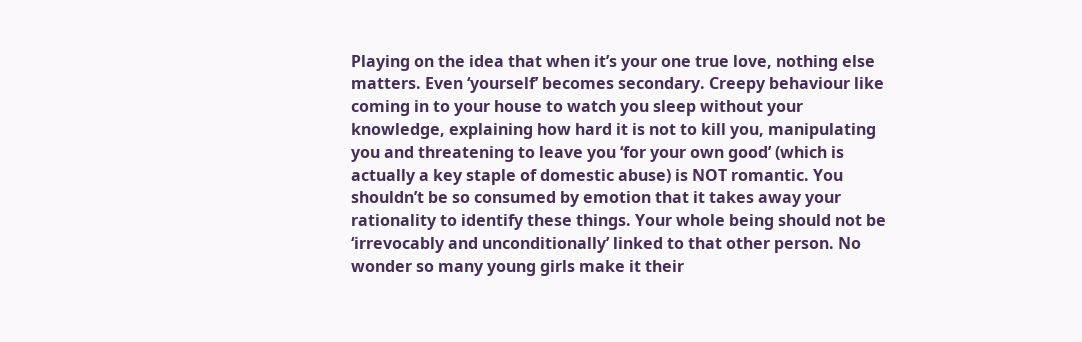Playing on the idea that when it’s your one true love, nothing else matters. Even ‘yourself’ becomes secondary. Creepy behaviour like coming in to your house to watch you sleep without your knowledge, explaining how hard it is not to kill you, manipulating you and threatening to leave you ‘for your own good’ (which is actually a key staple of domestic abuse) is NOT romantic. You shouldn’t be so consumed by emotion that it takes away your rationality to identify these things. Your whole being should not be ‘irrevocably and unconditionally’ linked to that other person. No wonder so many young girls make it their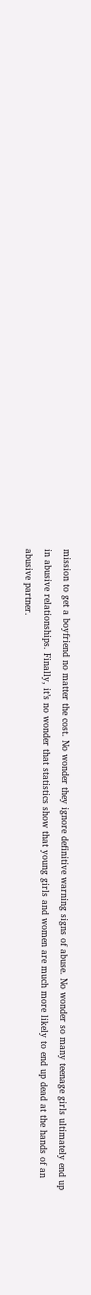mission to get a boyfriend no matter the cost. No wonder they ignore definitive warning signs of abuse. No wonder so many teenage girls ultimately end up in abusive relationships. Finally, it’s no wonder that statistics show that young girls and women are much more likely to end up dead at the hands of an abusive partner.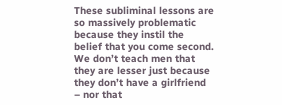These subliminal lessons are so massively problematic because they instil the belief that you come second. We don’t teach men that they are lesser just because they don’t have a girlfriend – nor that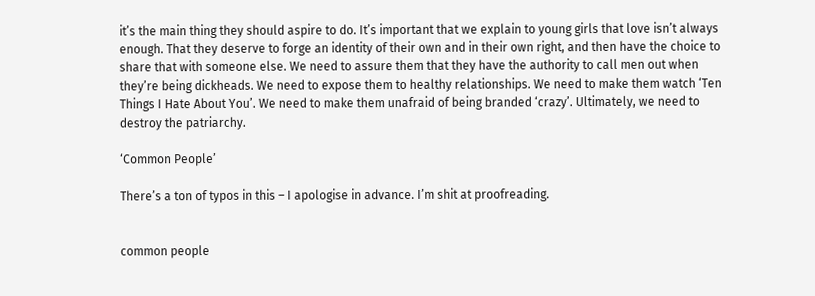it’s the main thing they should aspire to do. It’s important that we explain to young girls that love isn’t always enough. That they deserve to forge an identity of their own and in their own right, and then have the choice to share that with someone else. We need to assure them that they have the authority to call men out when they’re being dickheads. We need to expose them to healthy relationships. We need to make them watch ‘Ten Things I Hate About You’. We need to make them unafraid of being branded ‘crazy’. Ultimately, we need to destroy the patriarchy.

‘Common People’

There’s a ton of typos in this – I apologise in advance. I’m shit at proofreading.


common people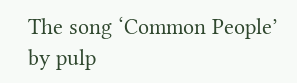The song ‘Common People’ by pulp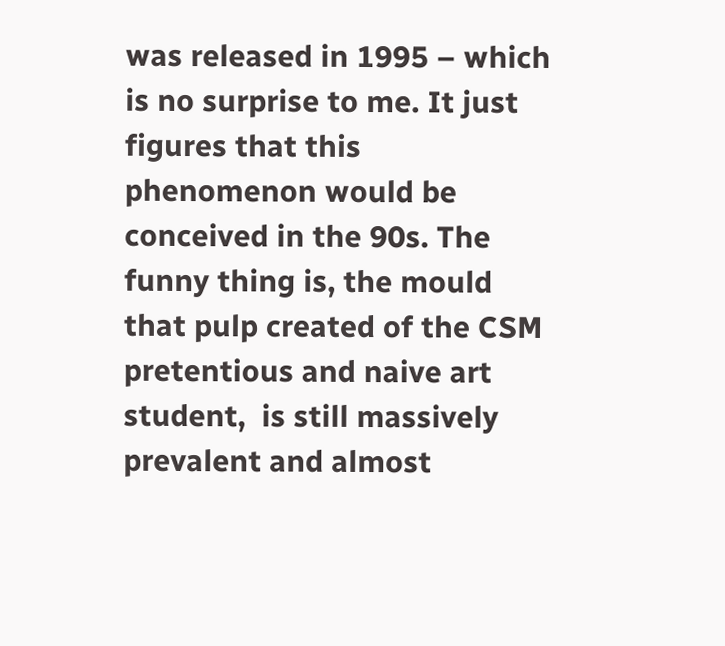was released in 1995 – which is no surprise to me. It just figures that this phenomenon would be conceived in the 90s. The funny thing is, the mould that pulp created of the CSM pretentious and naive art student,  is still massively prevalent and almost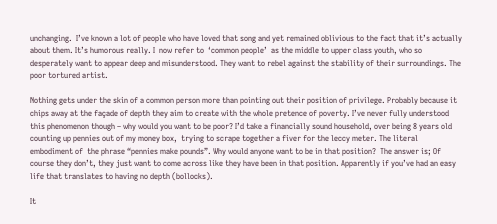unchanging.  I’ve known a lot of people who have loved that song and yet remained oblivious to the fact that it’s actually about them. It’s humorous really. I  now refer to  ‘common people’  as the middle to upper class youth, who so desperately want to appear deep and misunderstood. They want to rebel against the stability of their surroundings. The poor tortured artist.

Nothing gets under the skin of a common person more than pointing out their position of privilege. Probably because it chips away at the façade of depth they aim to create with the whole pretence of poverty. I’ve never fully understood this phenomenon though – why would you want to be poor? I’d take a financially sound household, over being 8 years old counting up pennies out of my money box,  trying to scrape together a fiver for the leccy meter. The literal embodiment of  the phrase “pennies make pounds”. Why would anyone want to be in that position?  The answer is; Of course they don’t, they just want to come across like they have been in that position. Apparently if you’ve had an easy life that translates to having no depth (bollocks).

It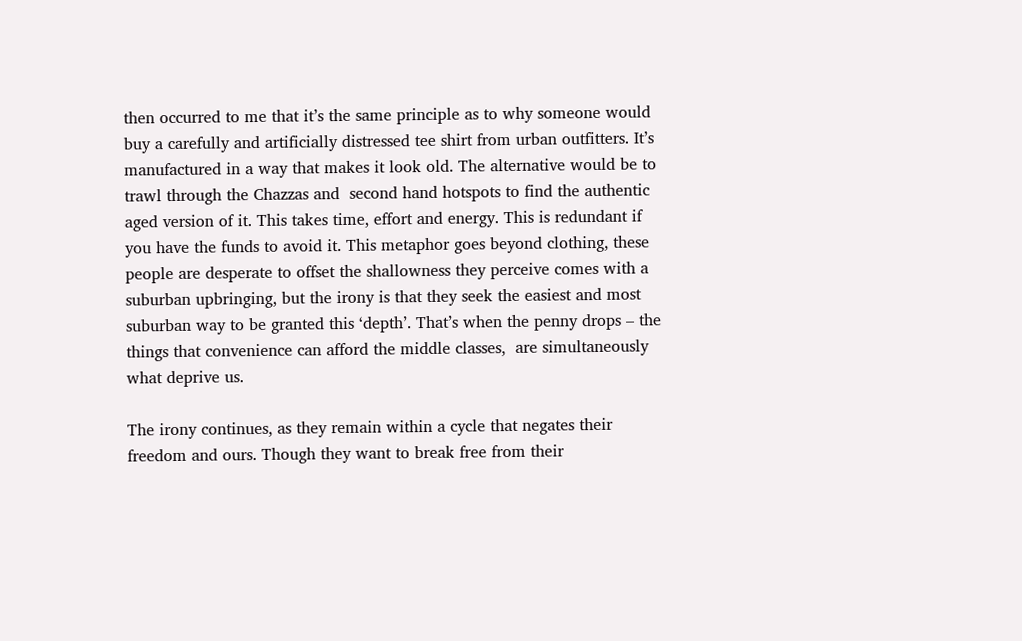then occurred to me that it’s the same principle as to why someone would buy a carefully and artificially distressed tee shirt from urban outfitters. It’s manufactured in a way that makes it look old. The alternative would be to trawl through the Chazzas and  second hand hotspots to find the authentic aged version of it. This takes time, effort and energy. This is redundant if you have the funds to avoid it. This metaphor goes beyond clothing, these people are desperate to offset the shallowness they perceive comes with a suburban upbringing, but the irony is that they seek the easiest and most suburban way to be granted this ‘depth’. That’s when the penny drops – the things that convenience can afford the middle classes,  are simultaneously what deprive us.

The irony continues, as they remain within a cycle that negates their freedom and ours. Though they want to break free from their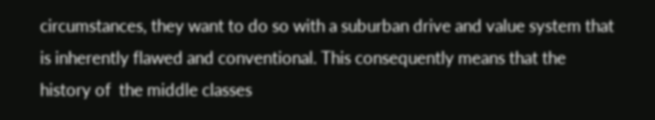circumstances, they want to do so with a suburban drive and value system that is inherently flawed and conventional. This consequently means that the history of  the middle classes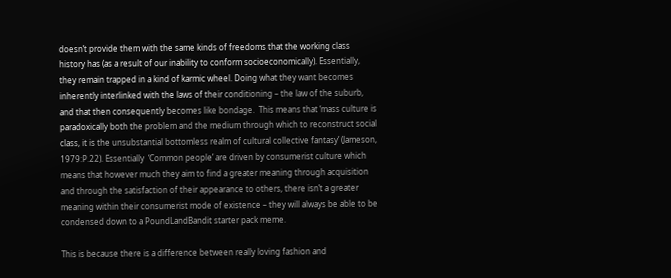doesn’t provide them with the same kinds of freedoms that the working class history has (as a result of our inability to conform socioeconomically). Essentially, they remain trapped in a kind of karmic wheel. Doing what they want becomes inherently interlinked with the laws of their conditioning – the law of the suburb, and that then consequently becomes like bondage.  This means that ‘mass culture is paradoxically both the problem and the medium through which to reconstruct social class, it is the unsubstantial bottomless realm of cultural collective fantasy’ (Jameson, 1979:P.22). Essentially  ‘Common people’ are driven by consumerist culture which means that however much they aim to find a greater meaning through acquisition and through the satisfaction of their appearance to others, there isn’t a greater meaning within their consumerist mode of existence – they will always be able to be condensed down to a PoundLandBandit starter pack meme.

This is because there is a difference between really loving fashion and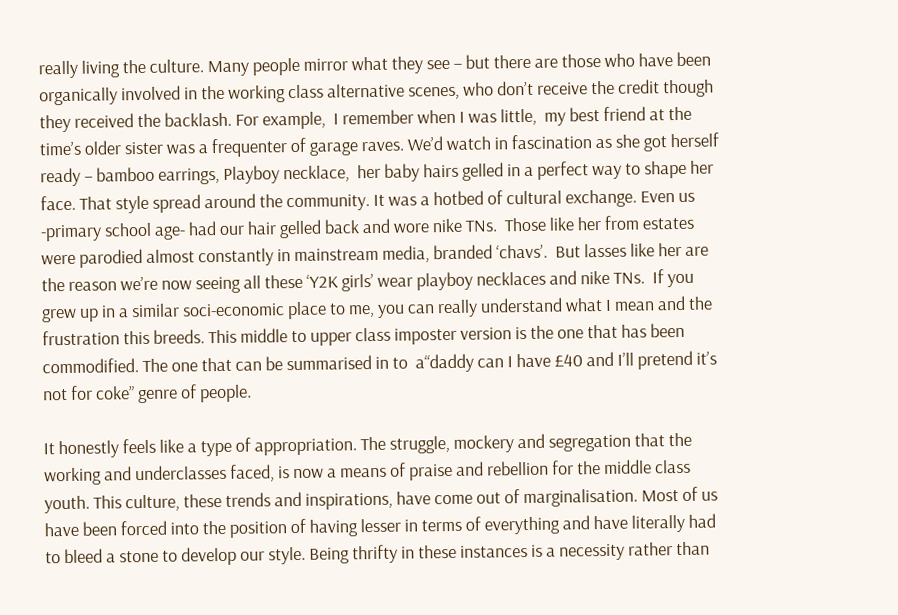really living the culture. Many people mirror what they see – but there are those who have been organically involved in the working class alternative scenes, who don’t receive the credit though they received the backlash. For example,  I remember when I was little,  my best friend at the time’s older sister was a frequenter of garage raves. We’d watch in fascination as she got herself ready – bamboo earrings, Playboy necklace,  her baby hairs gelled in a perfect way to shape her face. That style spread around the community. It was a hotbed of cultural exchange. Even us -primary school age- had our hair gelled back and wore nike TNs.  Those like her from estates were parodied almost constantly in mainstream media, branded ‘chavs’.  But lasses like her are the reason we’re now seeing all these ‘Y2K girls’ wear playboy necklaces and nike TNs.  If you grew up in a similar soci-economic place to me, you can really understand what I mean and the frustration this breeds. This middle to upper class imposter version is the one that has been commodified. The one that can be summarised in to  a“daddy can I have £40 and I’ll pretend it’s not for coke” genre of people.

It honestly feels like a type of appropriation. The struggle, mockery and segregation that the working and underclasses faced, is now a means of praise and rebellion for the middle class youth. This culture, these trends and inspirations, have come out of marginalisation. Most of us have been forced into the position of having lesser in terms of everything and have literally had to bleed a stone to develop our style. Being thrifty in these instances is a necessity rather than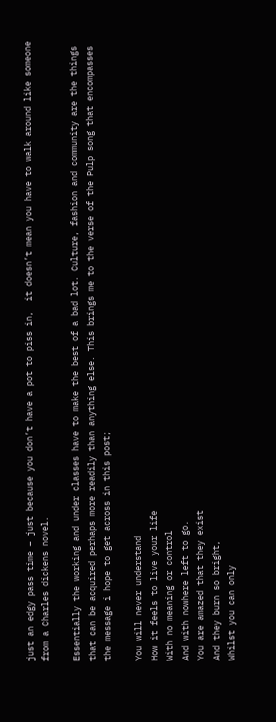just an edgy pass time – just because you don’t have a pot to piss in,  it doesn’t mean you have to walk around like someone from a Charles dickens novel.

Essentially the working and under classes have to make the best of a bad lot. Culture, fashion and community are the things that can be acquired perhaps more readily than anything else. This brings me to the verse of the Pulp song that encompasses the message i hope to get across in this post;

You will never understand
How it feels to live your life
With no meaning or control
And with nowhere left to go.
You are amazed that they exist
And they burn so bright,
Whilst you can only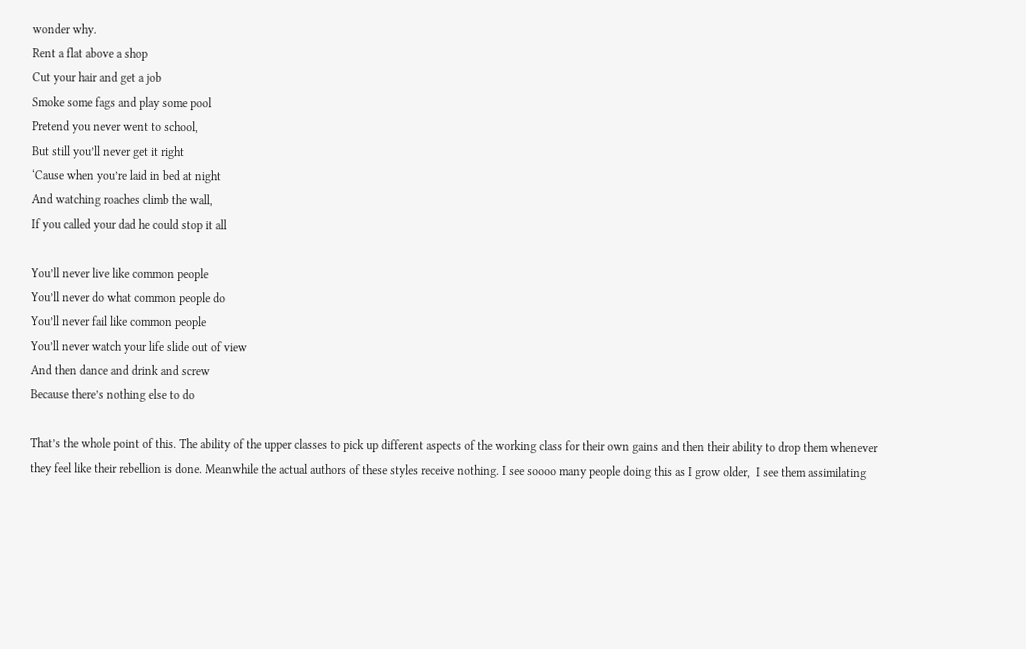wonder why.
Rent a flat above a shop
Cut your hair and get a job
Smoke some fags and play some pool
Pretend you never went to school,
But still you’ll never get it right
‘Cause when you’re laid in bed at night
And watching roaches climb the wall,
If you called your dad he could stop it all

You’ll never live like common people
You’ll never do what common people do
You’ll never fail like common people
You’ll never watch your life slide out of view
And then dance and drink and screw
Because there’s nothing else to do

That’s the whole point of this. The ability of the upper classes to pick up different aspects of the working class for their own gains and then their ability to drop them whenever they feel like their rebellion is done. Meanwhile the actual authors of these styles receive nothing. I see soooo many people doing this as I grow older,  I see them assimilating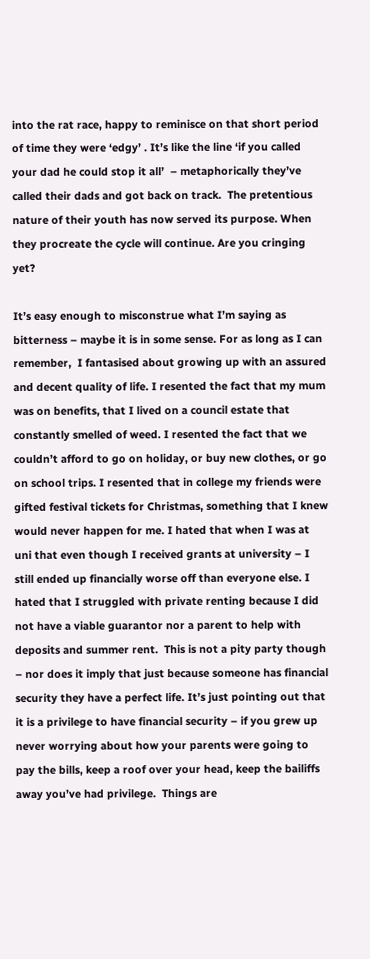into the rat race, happy to reminisce on that short period of time they were ‘edgy’ . It’s like the line ‘if you called your dad he could stop it all’  – metaphorically they’ve called their dads and got back on track.  The pretentious nature of their youth has now served its purpose. When they procreate the cycle will continue. Are you cringing yet?

It’s easy enough to misconstrue what I’m saying as bitterness – maybe it is in some sense. For as long as I can remember,  I fantasised about growing up with an assured and decent quality of life. I resented the fact that my mum was on benefits, that I lived on a council estate that constantly smelled of weed. I resented the fact that we couldn’t afford to go on holiday, or buy new clothes, or go on school trips. I resented that in college my friends were gifted festival tickets for Christmas, something that I knew would never happen for me. I hated that when I was at uni that even though I received grants at university – I still ended up financially worse off than everyone else. I hated that I struggled with private renting because I did not have a viable guarantor nor a parent to help with deposits and summer rent.  This is not a pity party though – nor does it imply that just because someone has financial security they have a perfect life. It’s just pointing out that it is a privilege to have financial security – if you grew up never worrying about how your parents were going to pay the bills, keep a roof over your head, keep the bailiffs away you’ve had privilege.  Things are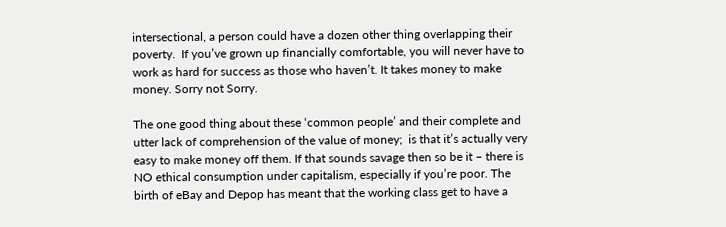intersectional, a person could have a dozen other thing overlapping their poverty.  If you’ve grown up financially comfortable, you will never have to work as hard for success as those who haven’t. It takes money to make money. Sorry not Sorry.

The one good thing about these ‘common people’ and their complete and utter lack of comprehension of the value of money;  is that it’s actually very easy to make money off them. If that sounds savage then so be it – there is NO ethical consumption under capitalism, especially if you’re poor. The birth of eBay and Depop has meant that the working class get to have a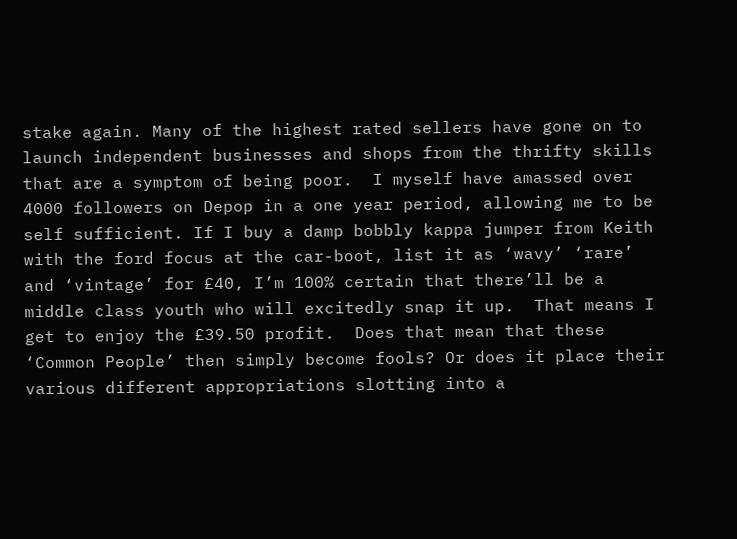stake again. Many of the highest rated sellers have gone on to launch independent businesses and shops from the thrifty skills that are a symptom of being poor.  I myself have amassed over 4000 followers on Depop in a one year period, allowing me to be self sufficient. If I buy a damp bobbly kappa jumper from Keith with the ford focus at the car-boot, list it as ‘wavy’ ‘rare’ and ‘vintage’ for £40, I’m 100% certain that there’ll be a middle class youth who will excitedly snap it up.  That means I get to enjoy the £39.50 profit.  Does that mean that these ‘Common People’ then simply become fools? Or does it place their various different appropriations slotting into a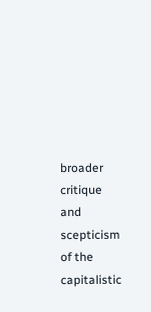broader critique and scepticism of the capitalistic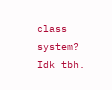class system? Idk tbh.